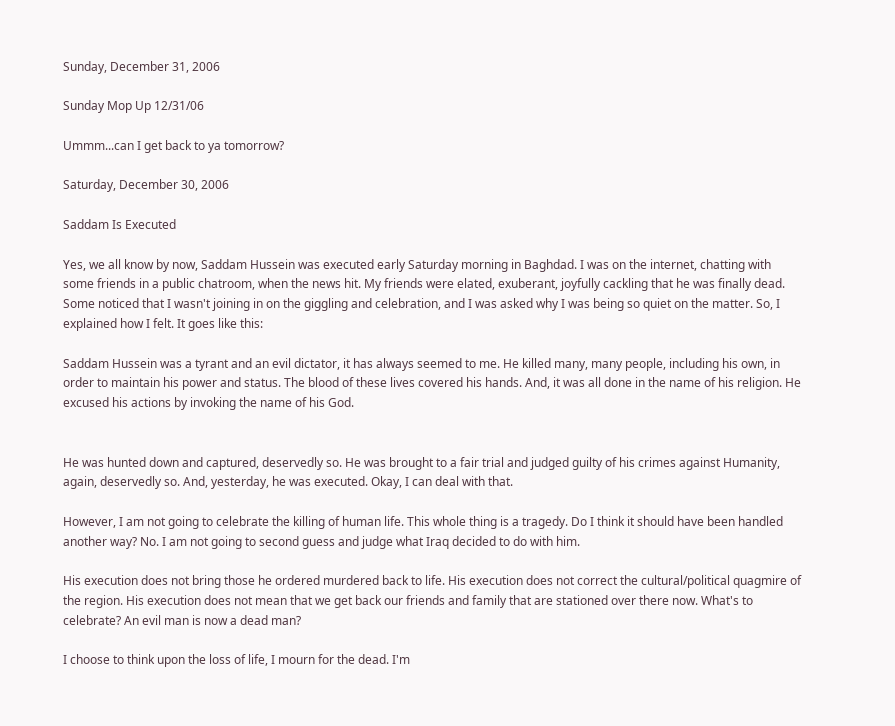Sunday, December 31, 2006

Sunday Mop Up 12/31/06

Ummm...can I get back to ya tomorrow?

Saturday, December 30, 2006

Saddam Is Executed

Yes, we all know by now, Saddam Hussein was executed early Saturday morning in Baghdad. I was on the internet, chatting with some friends in a public chatroom, when the news hit. My friends were elated, exuberant, joyfully cackling that he was finally dead. Some noticed that I wasn't joining in on the giggling and celebration, and I was asked why I was being so quiet on the matter. So, I explained how I felt. It goes like this:

Saddam Hussein was a tyrant and an evil dictator, it has always seemed to me. He killed many, many people, including his own, in order to maintain his power and status. The blood of these lives covered his hands. And, it was all done in the name of his religion. He excused his actions by invoking the name of his God.


He was hunted down and captured, deservedly so. He was brought to a fair trial and judged guilty of his crimes against Humanity, again, deservedly so. And, yesterday, he was executed. Okay, I can deal with that.

However, I am not going to celebrate the killing of human life. This whole thing is a tragedy. Do I think it should have been handled another way? No. I am not going to second guess and judge what Iraq decided to do with him.

His execution does not bring those he ordered murdered back to life. His execution does not correct the cultural/political quagmire of the region. His execution does not mean that we get back our friends and family that are stationed over there now. What's to celebrate? An evil man is now a dead man?

I choose to think upon the loss of life, I mourn for the dead. I'm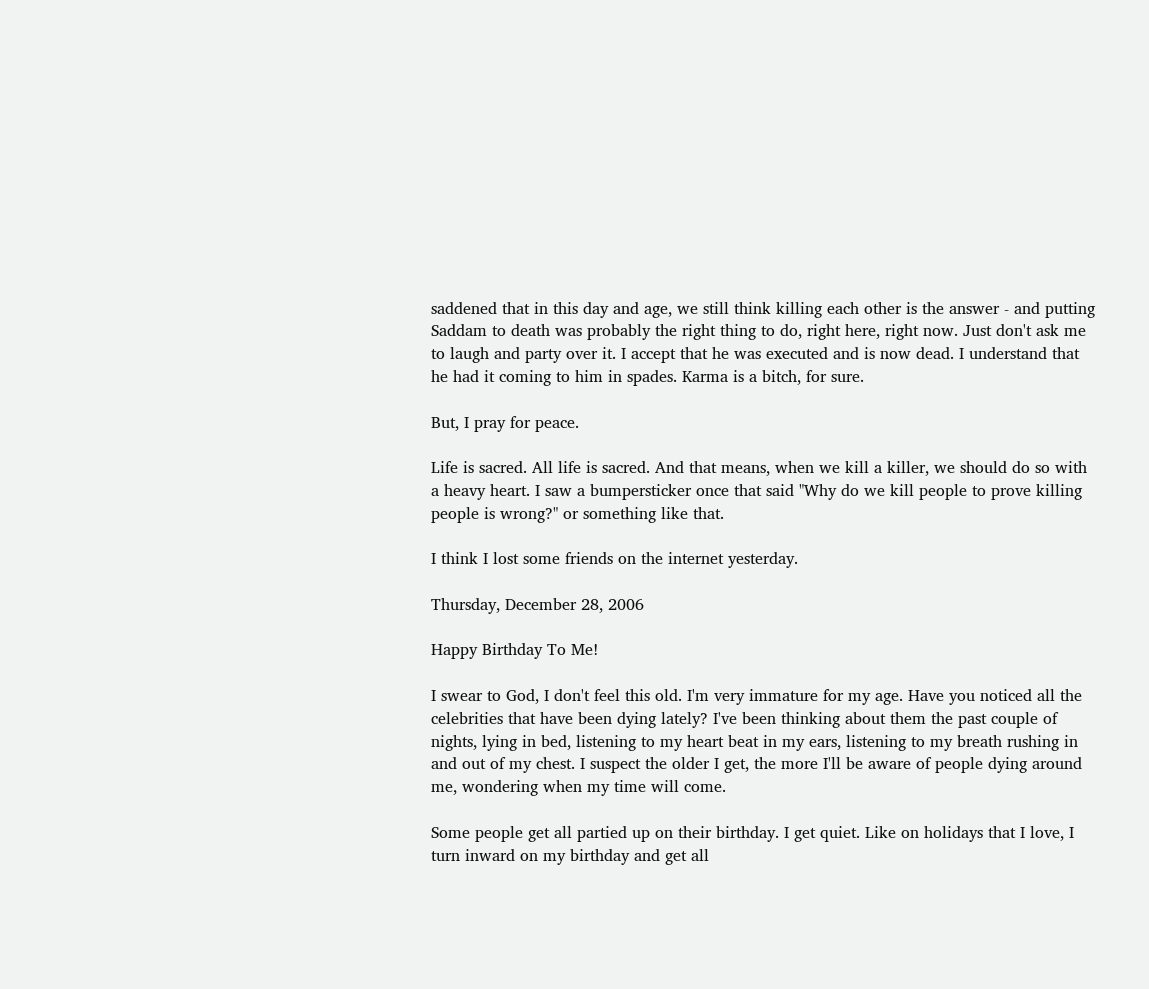saddened that in this day and age, we still think killing each other is the answer - and putting Saddam to death was probably the right thing to do, right here, right now. Just don't ask me to laugh and party over it. I accept that he was executed and is now dead. I understand that he had it coming to him in spades. Karma is a bitch, for sure.

But, I pray for peace.

Life is sacred. All life is sacred. And that means, when we kill a killer, we should do so with a heavy heart. I saw a bumpersticker once that said "Why do we kill people to prove killing people is wrong?" or something like that.

I think I lost some friends on the internet yesterday.

Thursday, December 28, 2006

Happy Birthday To Me!

I swear to God, I don't feel this old. I'm very immature for my age. Have you noticed all the celebrities that have been dying lately? I've been thinking about them the past couple of nights, lying in bed, listening to my heart beat in my ears, listening to my breath rushing in and out of my chest. I suspect the older I get, the more I'll be aware of people dying around me, wondering when my time will come.

Some people get all partied up on their birthday. I get quiet. Like on holidays that I love, I turn inward on my birthday and get all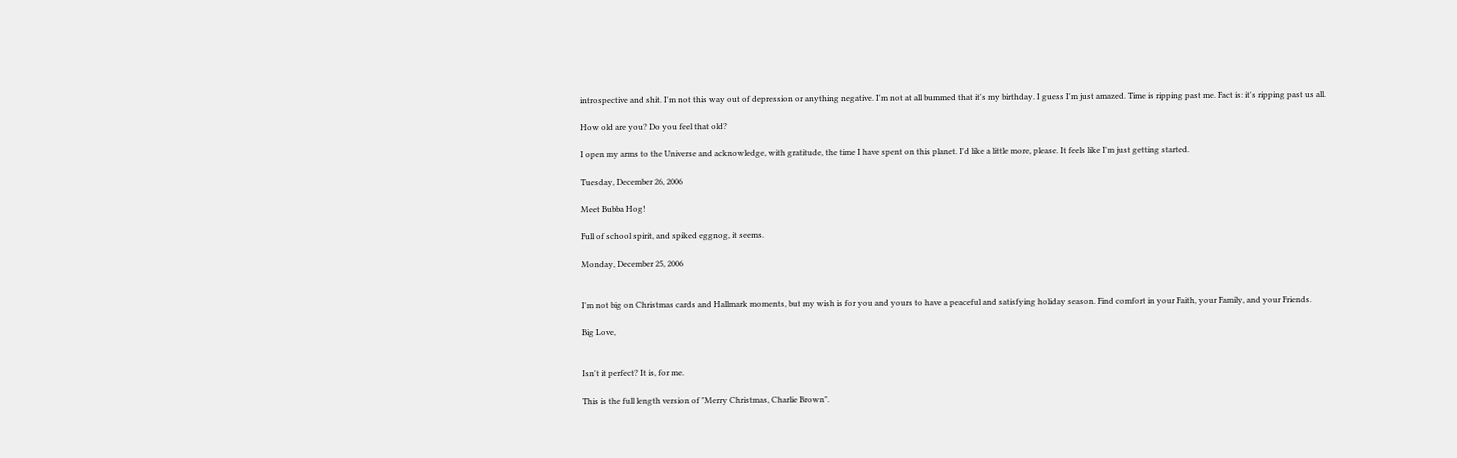introspective and shit. I'm not this way out of depression or anything negative. I'm not at all bummed that it's my birthday. I guess I'm just amazed. Time is ripping past me. Fact is: it's ripping past us all.

How old are you? Do you feel that old?

I open my arms to the Universe and acknowledge, with gratitude, the time I have spent on this planet. I'd like a little more, please. It feels like I'm just getting started.

Tuesday, December 26, 2006

Meet Bubba Hog!

Full of school spirit, and spiked eggnog, it seems.

Monday, December 25, 2006


I'm not big on Christmas cards and Hallmark moments, but my wish is for you and yours to have a peaceful and satisfying holiday season. Find comfort in your Faith, your Family, and your Friends.

Big Love,


Isn't it perfect? It is, for me.

This is the full length version of "Merry Christmas, Charlie Brown".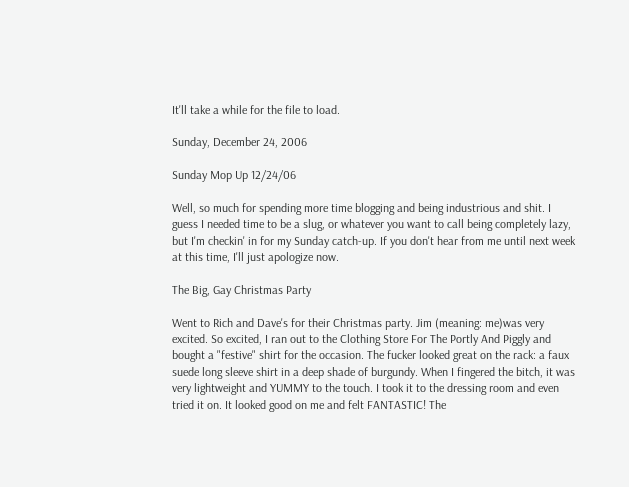It'll take a while for the file to load.

Sunday, December 24, 2006

Sunday Mop Up 12/24/06

Well, so much for spending more time blogging and being industrious and shit. I guess I needed time to be a slug, or whatever you want to call being completely lazy, but I'm checkin' in for my Sunday catch-up. If you don't hear from me until next week at this time, I'll just apologize now.

The Big, Gay Christmas Party

Went to Rich and Dave's for their Christmas party. Jim (meaning: me)was very excited. So excited, I ran out to the Clothing Store For The Portly And Piggly and bought a "festive" shirt for the occasion. The fucker looked great on the rack: a faux suede long sleeve shirt in a deep shade of burgundy. When I fingered the bitch, it was very lightweight and YUMMY to the touch. I took it to the dressing room and even tried it on. It looked good on me and felt FANTASTIC! The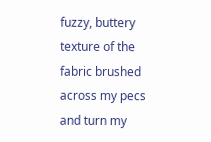fuzzy, buttery texture of the fabric brushed across my pecs and turn my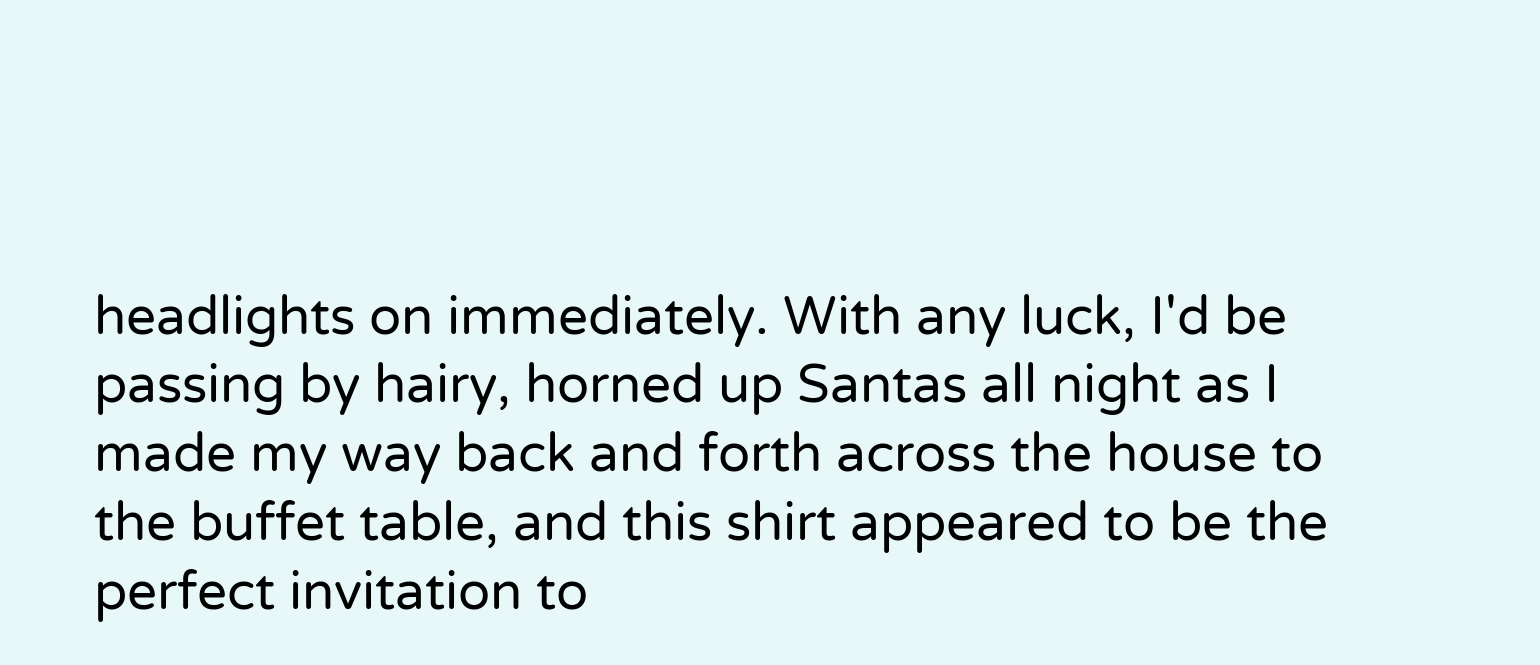headlights on immediately. With any luck, I'd be passing by hairy, horned up Santas all night as I made my way back and forth across the house to the buffet table, and this shirt appeared to be the perfect invitation to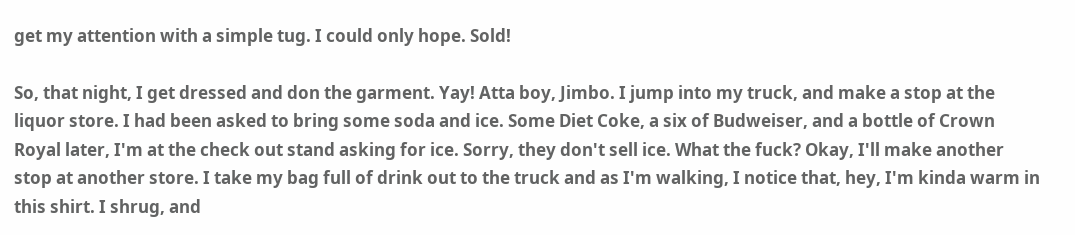get my attention with a simple tug. I could only hope. Sold!

So, that night, I get dressed and don the garment. Yay! Atta boy, Jimbo. I jump into my truck, and make a stop at the liquor store. I had been asked to bring some soda and ice. Some Diet Coke, a six of Budweiser, and a bottle of Crown Royal later, I'm at the check out stand asking for ice. Sorry, they don't sell ice. What the fuck? Okay, I'll make another stop at another store. I take my bag full of drink out to the truck and as I'm walking, I notice that, hey, I'm kinda warm in this shirt. I shrug, and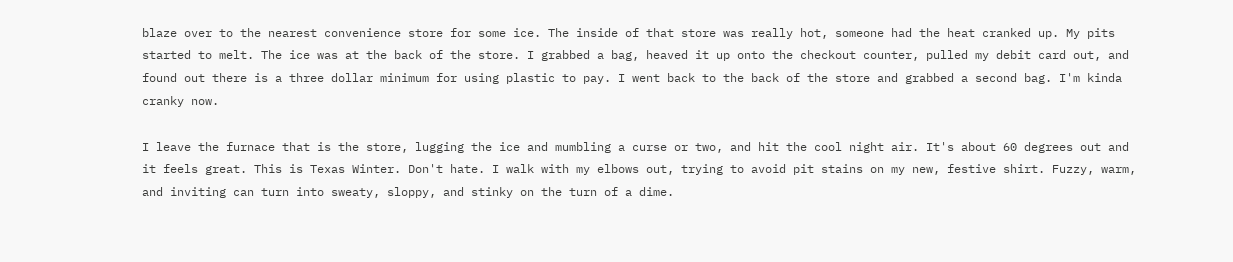blaze over to the nearest convenience store for some ice. The inside of that store was really hot, someone had the heat cranked up. My pits started to melt. The ice was at the back of the store. I grabbed a bag, heaved it up onto the checkout counter, pulled my debit card out, and found out there is a three dollar minimum for using plastic to pay. I went back to the back of the store and grabbed a second bag. I'm kinda cranky now.

I leave the furnace that is the store, lugging the ice and mumbling a curse or two, and hit the cool night air. It's about 60 degrees out and it feels great. This is Texas Winter. Don't hate. I walk with my elbows out, trying to avoid pit stains on my new, festive shirt. Fuzzy, warm, and inviting can turn into sweaty, sloppy, and stinky on the turn of a dime.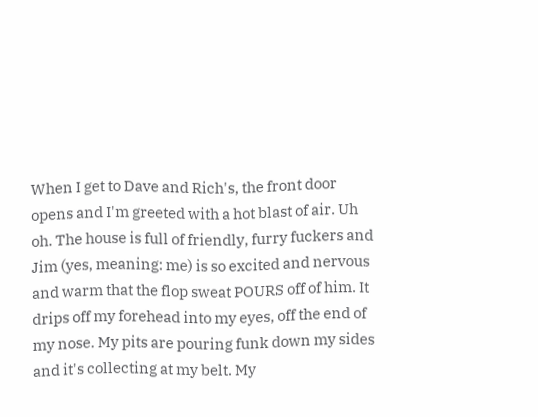When I get to Dave and Rich's, the front door opens and I'm greeted with a hot blast of air. Uh oh. The house is full of friendly, furry fuckers and Jim (yes, meaning: me) is so excited and nervous and warm that the flop sweat POURS off of him. It drips off my forehead into my eyes, off the end of my nose. My pits are pouring funk down my sides and it's collecting at my belt. My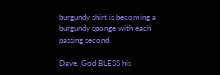burgundy shirt is becoming a burgundy sponge with each passing second.

Dave, God BLESS his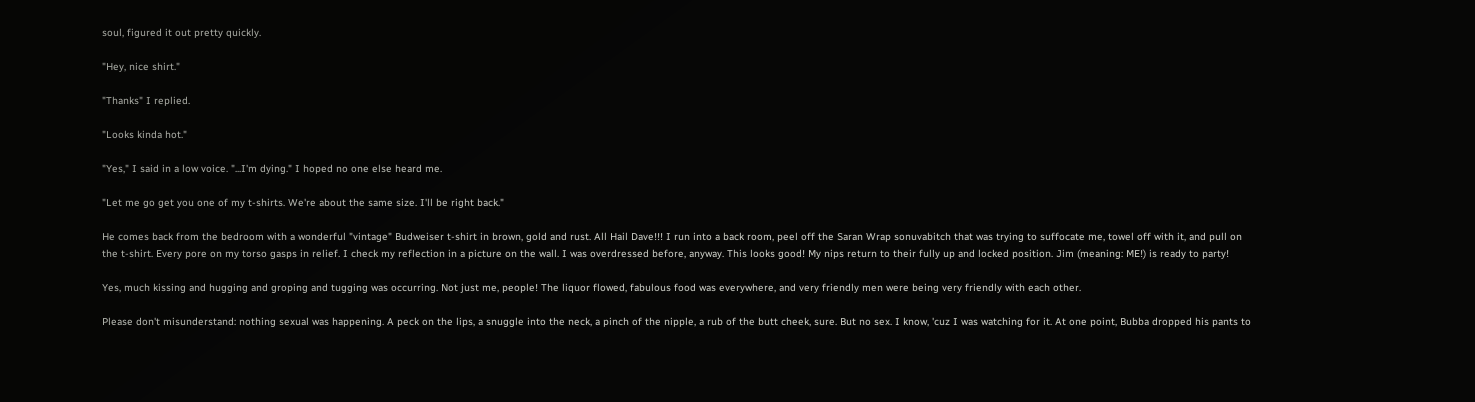soul, figured it out pretty quickly.

"Hey, nice shirt."

"Thanks" I replied.

"Looks kinda hot."

"Yes," I said in a low voice. "...I'm dying." I hoped no one else heard me.

"Let me go get you one of my t-shirts. We're about the same size. I'll be right back."

He comes back from the bedroom with a wonderful "vintage" Budweiser t-shirt in brown, gold and rust. All Hail Dave!!! I run into a back room, peel off the Saran Wrap sonuvabitch that was trying to suffocate me, towel off with it, and pull on the t-shirt. Every pore on my torso gasps in relief. I check my reflection in a picture on the wall. I was overdressed before, anyway. This looks good! My nips return to their fully up and locked position. Jim (meaning: ME!) is ready to party!

Yes, much kissing and hugging and groping and tugging was occurring. Not just me, people! The liquor flowed, fabulous food was everywhere, and very friendly men were being very friendly with each other.

Please don't misunderstand: nothing sexual was happening. A peck on the lips, a snuggle into the neck, a pinch of the nipple, a rub of the butt cheek, sure. But no sex. I know, 'cuz I was watching for it. At one point, Bubba dropped his pants to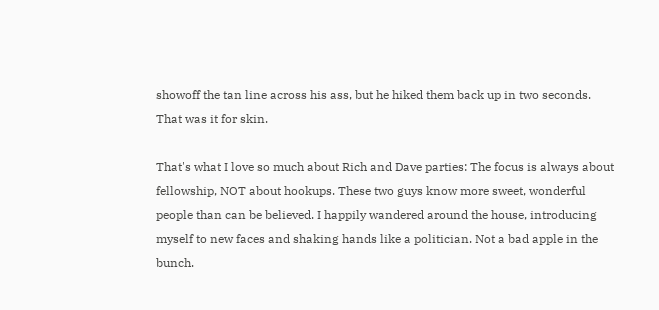showoff the tan line across his ass, but he hiked them back up in two seconds. That was it for skin.

That's what I love so much about Rich and Dave parties: The focus is always about fellowship, NOT about hookups. These two guys know more sweet, wonderful people than can be believed. I happily wandered around the house, introducing myself to new faces and shaking hands like a politician. Not a bad apple in the bunch.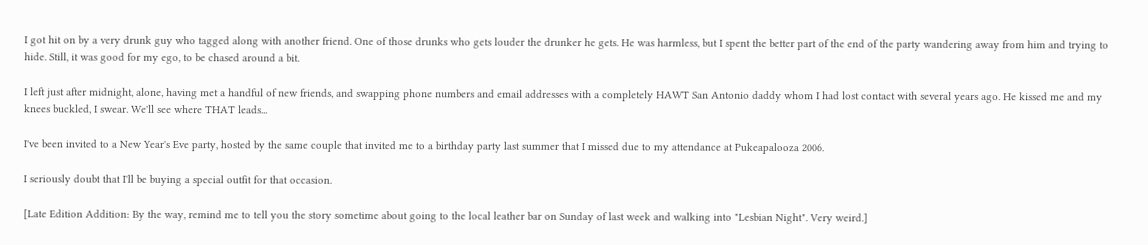I got hit on by a very drunk guy who tagged along with another friend. One of those drunks who gets louder the drunker he gets. He was harmless, but I spent the better part of the end of the party wandering away from him and trying to hide. Still, it was good for my ego, to be chased around a bit.

I left just after midnight, alone, having met a handful of new friends, and swapping phone numbers and email addresses with a completely HAWT San Antonio daddy whom I had lost contact with several years ago. He kissed me and my knees buckled, I swear. We'll see where THAT leads...

I've been invited to a New Year's Eve party, hosted by the same couple that invited me to a birthday party last summer that I missed due to my attendance at Pukeapalooza 2006.

I seriously doubt that I'll be buying a special outfit for that occasion.

[Late Edition Addition: By the way, remind me to tell you the story sometime about going to the local leather bar on Sunday of last week and walking into "Lesbian Night". Very weird.]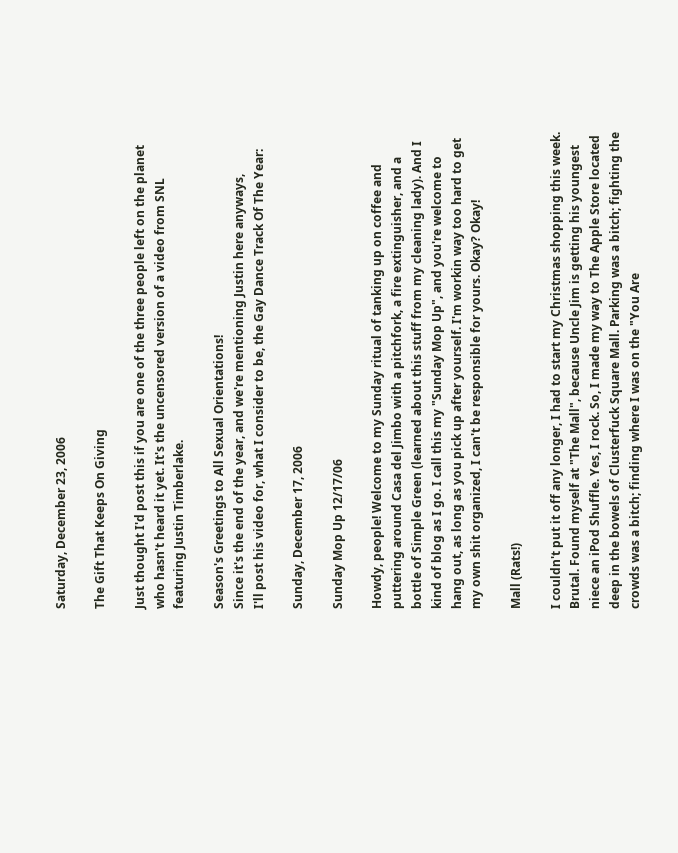Saturday, December 23, 2006

The Gift That Keeps On Giving

Just thought I'd post this if you are one of the three people left on the planet who hasn't heard it yet. It's the uncensored version of a video from SNL featuring Justin Timberlake.

Season's Greetings to All Sexual Orientations!
Since it's the end of the year, and we're mentioning Justin here anyways,
I'll post his video for, what I consider to be, the Gay Dance Track Of The Year:

Sunday, December 17, 2006

Sunday Mop Up 12/17/06

Howdy, people! Welcome to my Sunday ritual of tanking up on coffee and puttering around Casa del Jimbo with a pitchfork, a fire extinguisher, and a bottle of Simple Green (learned about this stuff from my cleaning lady). And I kind of blog as I go. I call this my "Sunday Mop Up", and you're welcome to hang out, as long as you pick up after yourself. I'm workin way too hard to get my own shit organized, I can't be responsible for yours. Okay? Okay!

Mall (Rats!)

I couldn't put it off any longer, I had to start my Christmas shopping this week. Brutal. Found myself at "The Mall", because Uncle Jim is getting his youngest niece an iPod Shuffle. Yes, I rock. So, I made my way to The Apple Store located deep in the bowels of Clusterfuck Square Mall. Parking was a bitch; fighting the crowds was a bitch; finding where I was on the "You Are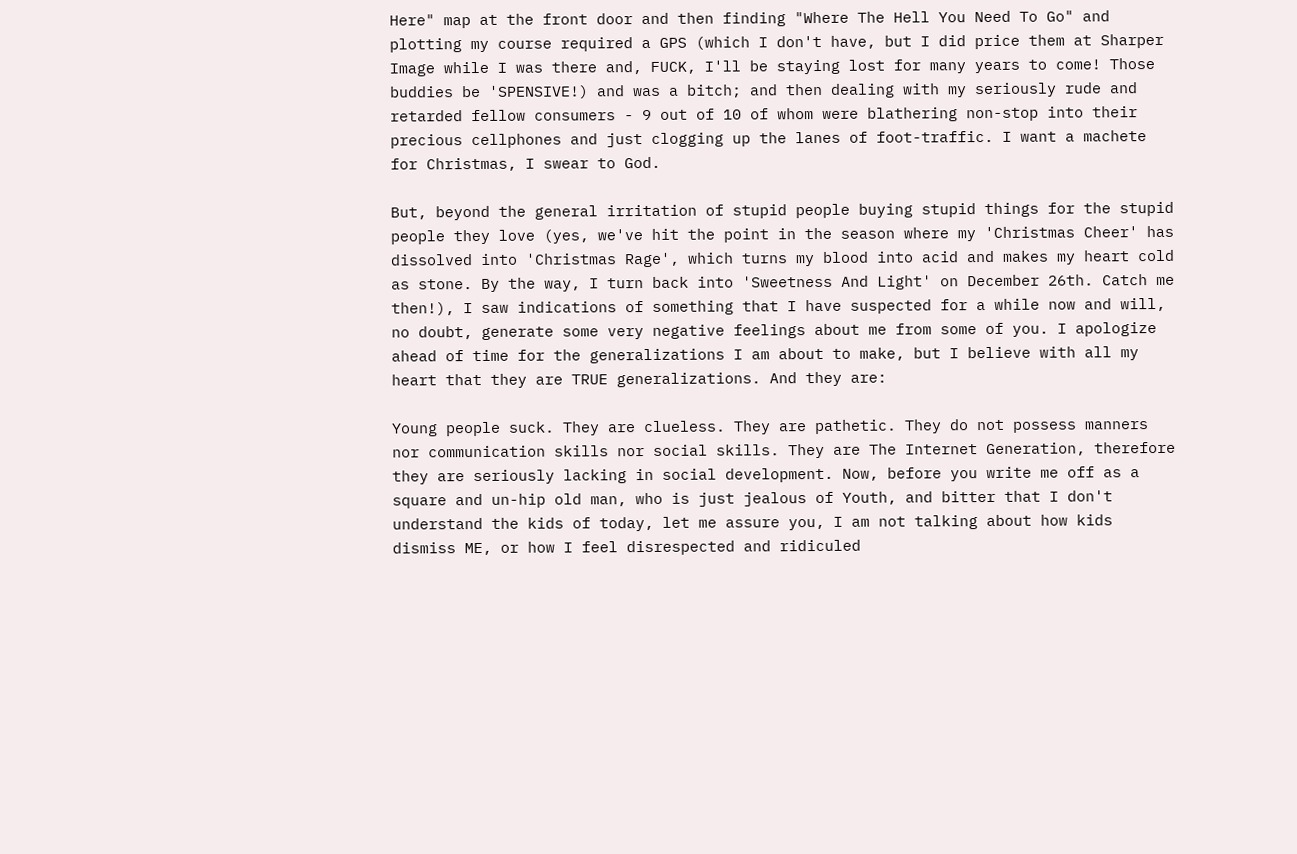Here" map at the front door and then finding "Where The Hell You Need To Go" and plotting my course required a GPS (which I don't have, but I did price them at Sharper Image while I was there and, FUCK, I'll be staying lost for many years to come! Those buddies be 'SPENSIVE!) and was a bitch; and then dealing with my seriously rude and retarded fellow consumers - 9 out of 10 of whom were blathering non-stop into their precious cellphones and just clogging up the lanes of foot-traffic. I want a machete for Christmas, I swear to God.

But, beyond the general irritation of stupid people buying stupid things for the stupid people they love (yes, we've hit the point in the season where my 'Christmas Cheer' has dissolved into 'Christmas Rage', which turns my blood into acid and makes my heart cold as stone. By the way, I turn back into 'Sweetness And Light' on December 26th. Catch me then!), I saw indications of something that I have suspected for a while now and will, no doubt, generate some very negative feelings about me from some of you. I apologize ahead of time for the generalizations I am about to make, but I believe with all my heart that they are TRUE generalizations. And they are:

Young people suck. They are clueless. They are pathetic. They do not possess manners nor communication skills nor social skills. They are The Internet Generation, therefore they are seriously lacking in social development. Now, before you write me off as a square and un-hip old man, who is just jealous of Youth, and bitter that I don't understand the kids of today, let me assure you, I am not talking about how kids dismiss ME, or how I feel disrespected and ridiculed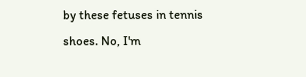by these fetuses in tennis shoes. No, I'm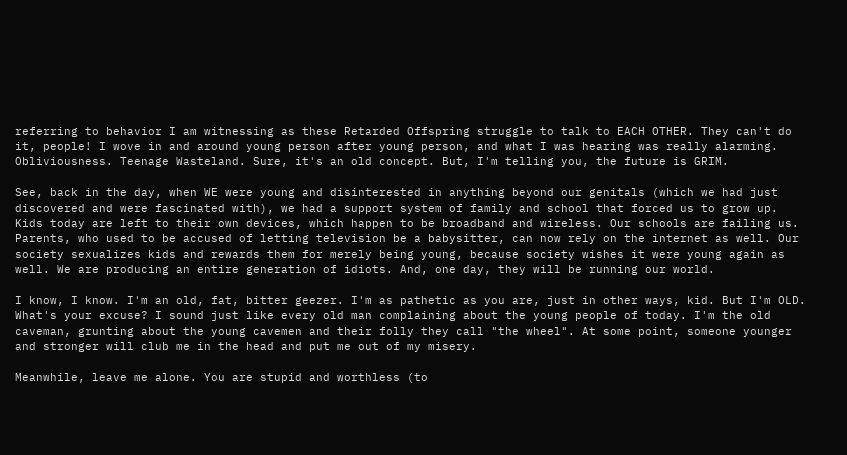referring to behavior I am witnessing as these Retarded Offspring struggle to talk to EACH OTHER. They can't do it, people! I wove in and around young person after young person, and what I was hearing was really alarming. Obliviousness. Teenage Wasteland. Sure, it's an old concept. But, I'm telling you, the future is GRIM.

See, back in the day, when WE were young and disinterested in anything beyond our genitals (which we had just discovered and were fascinated with), we had a support system of family and school that forced us to grow up. Kids today are left to their own devices, which happen to be broadband and wireless. Our schools are failing us. Parents, who used to be accused of letting television be a babysitter, can now rely on the internet as well. Our society sexualizes kids and rewards them for merely being young, because society wishes it were young again as well. We are producing an entire generation of idiots. And, one day, they will be running our world.

I know, I know. I'm an old, fat, bitter geezer. I'm as pathetic as you are, just in other ways, kid. But I'm OLD. What's your excuse? I sound just like every old man complaining about the young people of today. I'm the old caveman, grunting about the young cavemen and their folly they call "the wheel". At some point, someone younger and stronger will club me in the head and put me out of my misery.

Meanwhile, leave me alone. You are stupid and worthless (to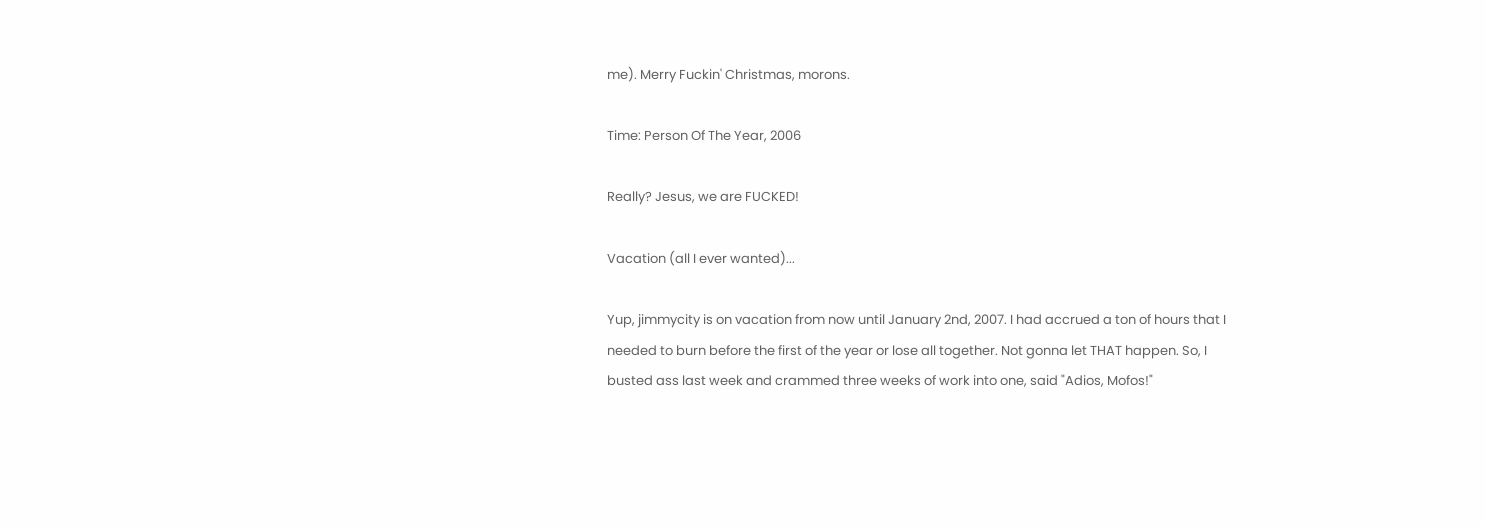me). Merry Fuckin' Christmas, morons.

Time: Person Of The Year, 2006

Really? Jesus, we are FUCKED!

Vacation (all I ever wanted)...

Yup, jimmycity is on vacation from now until January 2nd, 2007. I had accrued a ton of hours that I needed to burn before the first of the year or lose all together. Not gonna let THAT happen. So, I busted ass last week and crammed three weeks of work into one, said "Adios, Mofos!"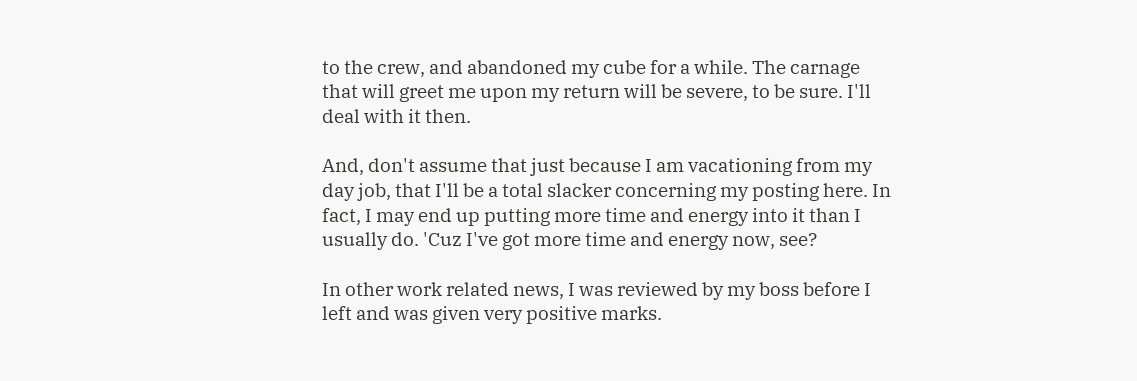to the crew, and abandoned my cube for a while. The carnage that will greet me upon my return will be severe, to be sure. I'll deal with it then.

And, don't assume that just because I am vacationing from my day job, that I'll be a total slacker concerning my posting here. In fact, I may end up putting more time and energy into it than I usually do. 'Cuz I've got more time and energy now, see?

In other work related news, I was reviewed by my boss before I left and was given very positive marks.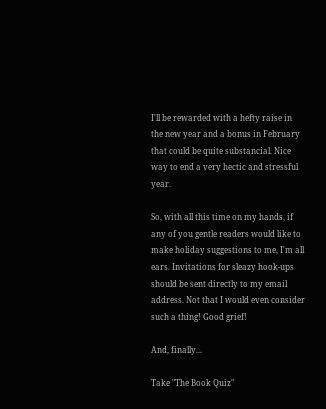I'll be rewarded with a hefty raise in the new year and a bonus in February that could be quite substancial. Nice way to end a very hectic and stressful year.

So, with all this time on my hands, if any of you gentle readers would like to make holiday suggestions to me, I'm all ears. Invitations for sleazy hook-ups should be sent directly to my email address. Not that I would even consider such a thing! Good grief!

And, finally...

Take "The Book Quiz"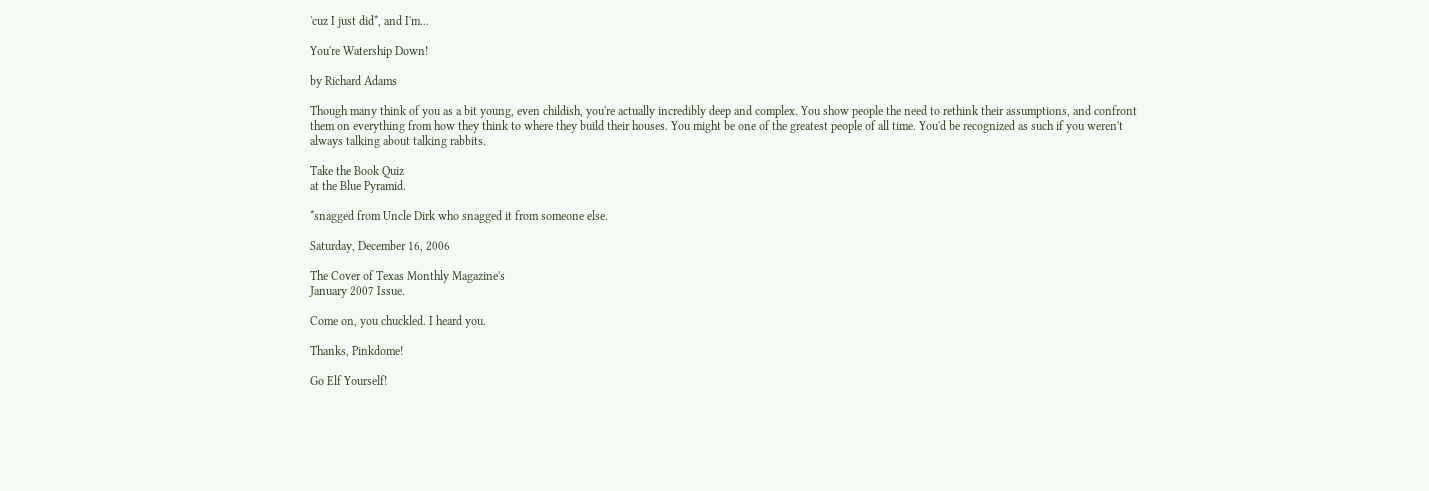'cuz I just did*, and I'm...

You're Watership Down!

by Richard Adams

Though many think of you as a bit young, even childish, you're actually incredibly deep and complex. You show people the need to rethink their assumptions, and confront them on everything from how they think to where they build their houses. You might be one of the greatest people of all time. You'd be recognized as such if you weren't always talking about talking rabbits.

Take the Book Quiz
at the Blue Pyramid.

*snagged from Uncle Dirk who snagged it from someone else.

Saturday, December 16, 2006

The Cover of Texas Monthly Magazine's
January 2007 Issue.

Come on, you chuckled. I heard you.

Thanks, Pinkdome!

Go Elf Yourself!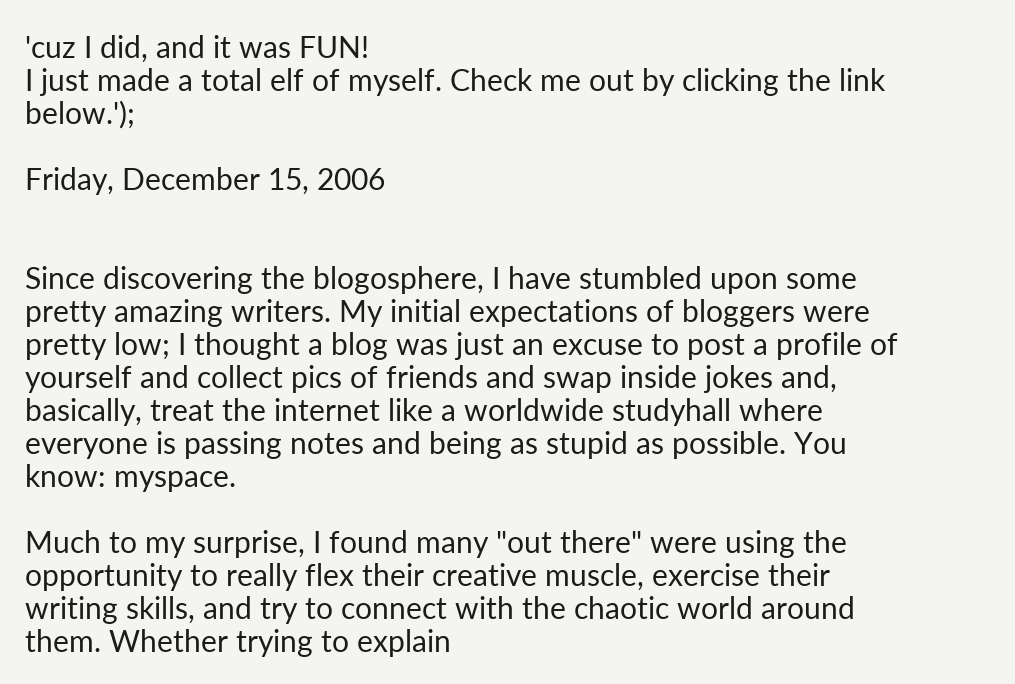'cuz I did, and it was FUN!
I just made a total elf of myself. Check me out by clicking the link below.');

Friday, December 15, 2006


Since discovering the blogosphere, I have stumbled upon some pretty amazing writers. My initial expectations of bloggers were pretty low; I thought a blog was just an excuse to post a profile of yourself and collect pics of friends and swap inside jokes and, basically, treat the internet like a worldwide studyhall where everyone is passing notes and being as stupid as possible. You know: myspace.

Much to my surprise, I found many "out there" were using the opportunity to really flex their creative muscle, exercise their writing skills, and try to connect with the chaotic world around them. Whether trying to explain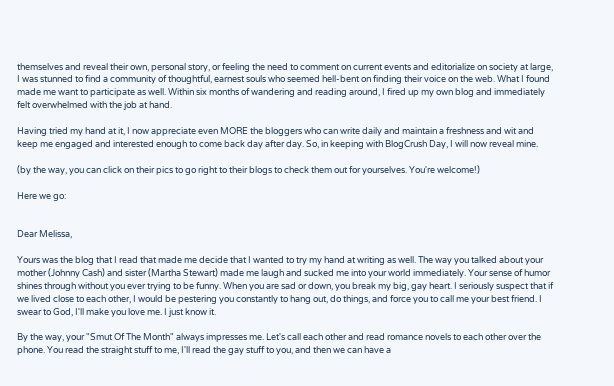themselves and reveal their own, personal story, or feeling the need to comment on current events and editorialize on society at large, I was stunned to find a community of thoughtful, earnest souls who seemed hell-bent on finding their voice on the web. What I found made me want to participate as well. Within six months of wandering and reading around, I fired up my own blog and immediately felt overwhelmed with the job at hand.

Having tried my hand at it, I now appreciate even MORE the bloggers who can write daily and maintain a freshness and wit and keep me engaged and interested enough to come back day after day. So, in keeping with BlogCrush Day, I will now reveal mine.

(by the way, you can click on their pics to go right to their blogs to check them out for yourselves. You're welcome!)

Here we go:


Dear Melissa,

Yours was the blog that I read that made me decide that I wanted to try my hand at writing as well. The way you talked about your mother (Johnny Cash) and sister (Martha Stewart) made me laugh and sucked me into your world immediately. Your sense of humor shines through without you ever trying to be funny. When you are sad or down, you break my big, gay heart. I seriously suspect that if we lived close to each other, I would be pestering you constantly to hang out, do things, and force you to call me your best friend. I swear to God, I'll make you love me. I just know it.

By the way, your "Smut Of The Month" always impresses me. Let's call each other and read romance novels to each other over the phone. You read the straight stuff to me, I'll read the gay stuff to you, and then we can have a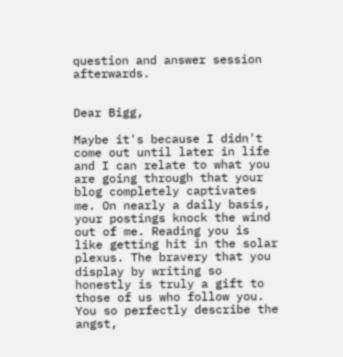question and answer session afterwards.


Dear Bigg,

Maybe it's because I didn't come out until later in life and I can relate to what you are going through that your blog completely captivates me. On nearly a daily basis, your postings knock the wind out of me. Reading you is like getting hit in the solar plexus. The bravery that you display by writing so honestly is truly a gift to those of us who follow you. You so perfectly describe the angst,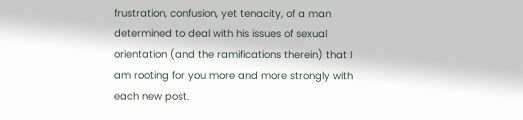frustration, confusion, yet tenacity, of a man determined to deal with his issues of sexual orientation (and the ramifications therein) that I am rooting for you more and more strongly with each new post.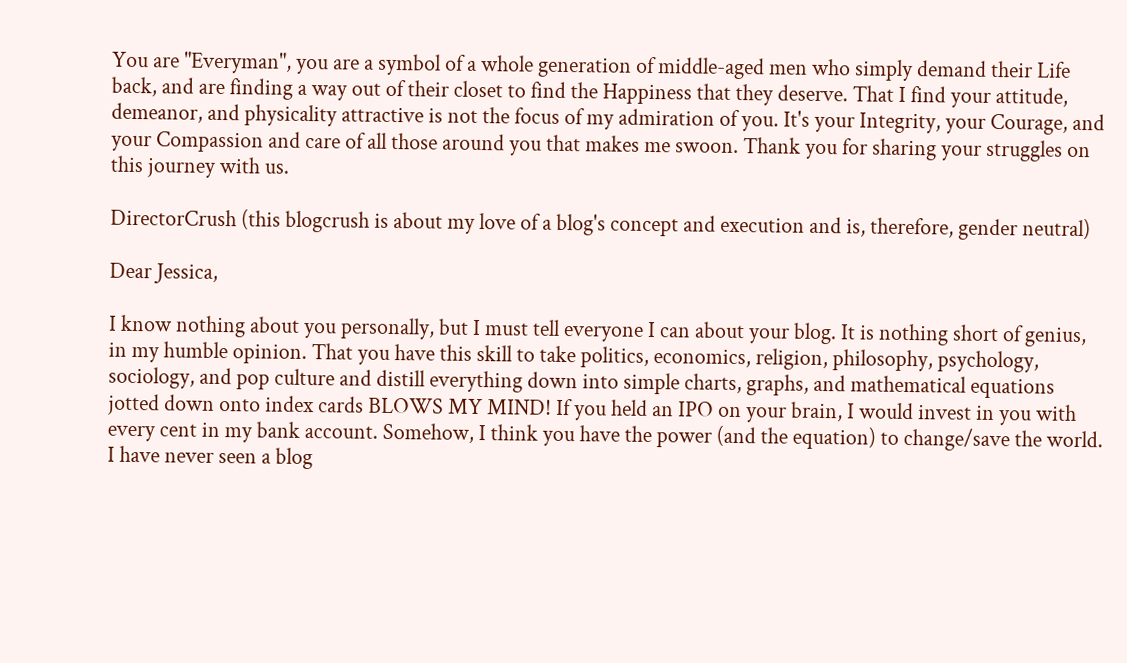You are "Everyman", you are a symbol of a whole generation of middle-aged men who simply demand their Life back, and are finding a way out of their closet to find the Happiness that they deserve. That I find your attitude, demeanor, and physicality attractive is not the focus of my admiration of you. It's your Integrity, your Courage, and your Compassion and care of all those around you that makes me swoon. Thank you for sharing your struggles on this journey with us.

DirectorCrush (this blogcrush is about my love of a blog's concept and execution and is, therefore, gender neutral)

Dear Jessica,

I know nothing about you personally, but I must tell everyone I can about your blog. It is nothing short of genius, in my humble opinion. That you have this skill to take politics, economics, religion, philosophy, psychology, sociology, and pop culture and distill everything down into simple charts, graphs, and mathematical equations jotted down onto index cards BLOWS MY MIND! If you held an IPO on your brain, I would invest in you with every cent in my bank account. Somehow, I think you have the power (and the equation) to change/save the world. I have never seen a blog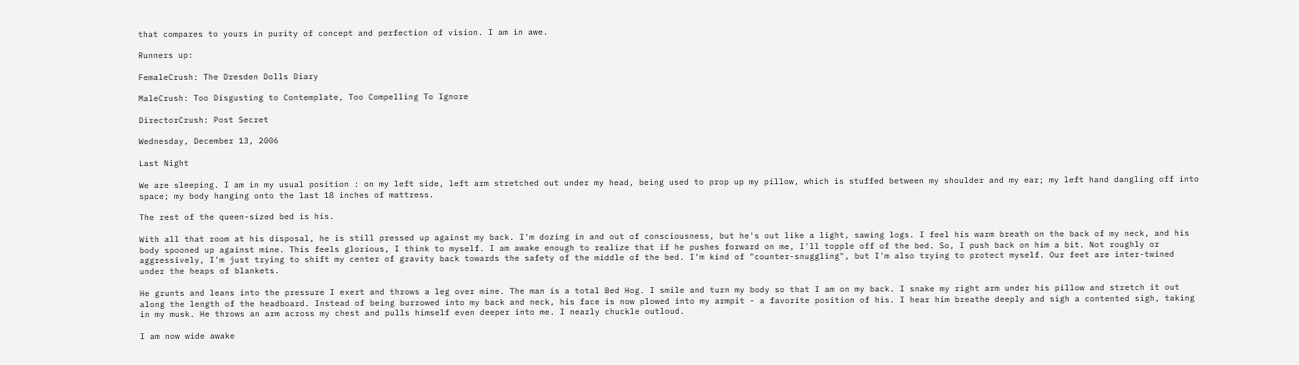that compares to yours in purity of concept and perfection of vision. I am in awe.

Runners up:

FemaleCrush: The Dresden Dolls Diary

MaleCrush: Too Disgusting to Contemplate, Too Compelling To Ignore

DirectorCrush: Post Secret

Wednesday, December 13, 2006

Last Night

We are sleeping. I am in my usual position : on my left side, left arm stretched out under my head, being used to prop up my pillow, which is stuffed between my shoulder and my ear; my left hand dangling off into space; my body hanging onto the last 18 inches of mattress.

The rest of the queen-sized bed is his.

With all that room at his disposal, he is still pressed up against my back. I'm dozing in and out of consciousness, but he's out like a light, sawing logs. I feel his warm breath on the back of my neck, and his body spooned up against mine. This feels glorious, I think to myself. I am awake enough to realize that if he pushes forward on me, I'll topple off of the bed. So, I push back on him a bit. Not roughly or aggressively, I'm just trying to shift my center of gravity back towards the safety of the middle of the bed. I'm kind of "counter-snuggling", but I'm also trying to protect myself. Our feet are inter-twined under the heaps of blankets.

He grunts and leans into the pressure I exert and throws a leg over mine. The man is a total Bed Hog. I smile and turn my body so that I am on my back. I snake my right arm under his pillow and stretch it out along the length of the headboard. Instead of being burrowed into my back and neck, his face is now plowed into my armpit - a favorite position of his. I hear him breathe deeply and sigh a contented sigh, taking in my musk. He throws an arm across my chest and pulls himself even deeper into me. I nearly chuckle outloud.

I am now wide awake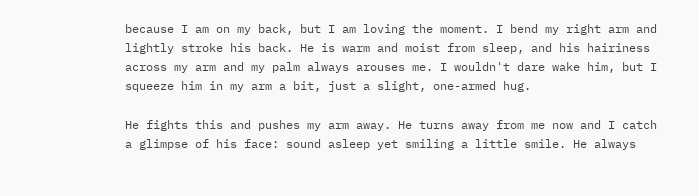because I am on my back, but I am loving the moment. I bend my right arm and lightly stroke his back. He is warm and moist from sleep, and his hairiness across my arm and my palm always arouses me. I wouldn't dare wake him, but I squeeze him in my arm a bit, just a slight, one-armed hug.

He fights this and pushes my arm away. He turns away from me now and I catch a glimpse of his face: sound asleep yet smiling a little smile. He always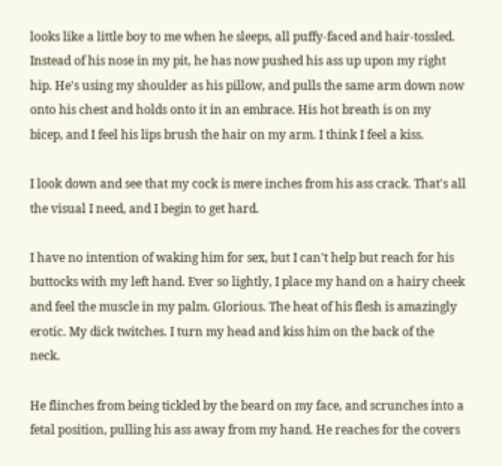looks like a little boy to me when he sleeps, all puffy-faced and hair-tossled. Instead of his nose in my pit, he has now pushed his ass up upon my right hip. He's using my shoulder as his pillow, and pulls the same arm down now onto his chest and holds onto it in an embrace. His hot breath is on my bicep, and I feel his lips brush the hair on my arm. I think I feel a kiss.

I look down and see that my cock is mere inches from his ass crack. That's all the visual I need, and I begin to get hard.

I have no intention of waking him for sex, but I can't help but reach for his buttocks with my left hand. Ever so lightly, I place my hand on a hairy cheek and feel the muscle in my palm. Glorious. The heat of his flesh is amazingly erotic. My dick twitches. I turn my head and kiss him on the back of the neck.

He flinches from being tickled by the beard on my face, and scrunches into a fetal position, pulling his ass away from my hand. He reaches for the covers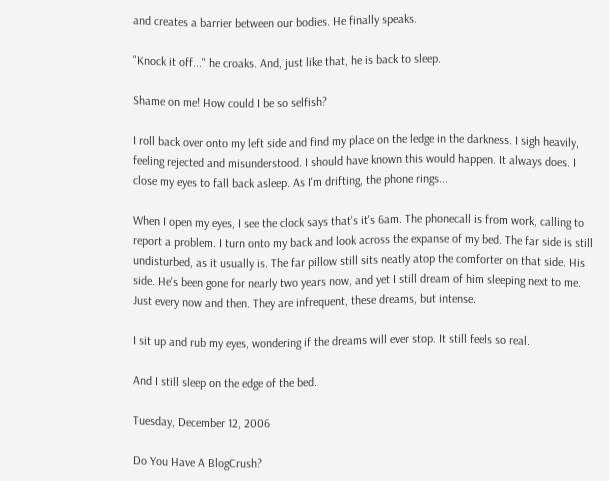and creates a barrier between our bodies. He finally speaks.

"Knock it off..." he croaks. And, just like that, he is back to sleep.

Shame on me! How could I be so selfish?

I roll back over onto my left side and find my place on the ledge in the darkness. I sigh heavily, feeling rejected and misunderstood. I should have known this would happen. It always does. I close my eyes to fall back asleep. As I'm drifting, the phone rings...

When I open my eyes, I see the clock says that's it's 6am. The phonecall is from work, calling to report a problem. I turn onto my back and look across the expanse of my bed. The far side is still undisturbed, as it usually is. The far pillow still sits neatly atop the comforter on that side. His side. He's been gone for nearly two years now, and yet I still dream of him sleeping next to me. Just every now and then. They are infrequent, these dreams, but intense.

I sit up and rub my eyes, wondering if the dreams will ever stop. It still feels so real.

And I still sleep on the edge of the bed.

Tuesday, December 12, 2006

Do You Have A BlogCrush?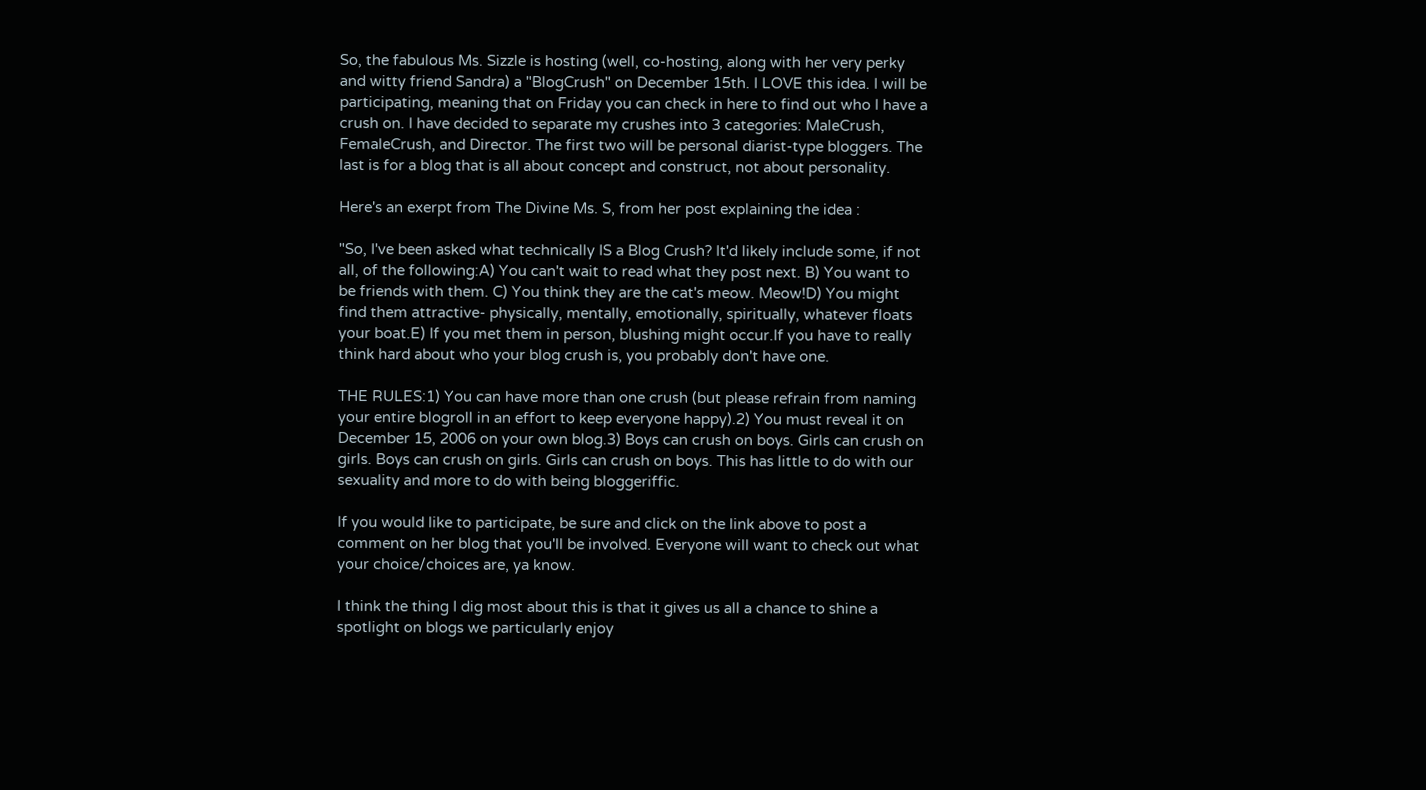So, the fabulous Ms. Sizzle is hosting (well, co-hosting, along with her very perky and witty friend Sandra) a "BlogCrush" on December 15th. I LOVE this idea. I will be participating, meaning that on Friday you can check in here to find out who I have a crush on. I have decided to separate my crushes into 3 categories: MaleCrush, FemaleCrush, and Director. The first two will be personal diarist-type bloggers. The last is for a blog that is all about concept and construct, not about personality.

Here's an exerpt from The Divine Ms. S, from her post explaining the idea :

"So, I've been asked what technically IS a Blog Crush? It'd likely include some, if not all, of the following:A) You can't wait to read what they post next. B) You want to be friends with them. C) You think they are the cat's meow. Meow!D) You might find them attractive- physically, mentally, emotionally, spiritually, whatever floats your boat.E) If you met them in person, blushing might occur.If you have to really think hard about who your blog crush is, you probably don't have one.

THE RULES:1) You can have more than one crush (but please refrain from naming your entire blogroll in an effort to keep everyone happy).2) You must reveal it on December 15, 2006 on your own blog.3) Boys can crush on boys. Girls can crush on girls. Boys can crush on girls. Girls can crush on boys. This has little to do with our sexuality and more to do with being bloggeriffic.

If you would like to participate, be sure and click on the link above to post a comment on her blog that you'll be involved. Everyone will want to check out what your choice/choices are, ya know.

I think the thing I dig most about this is that it gives us all a chance to shine a spotlight on blogs we particularly enjoy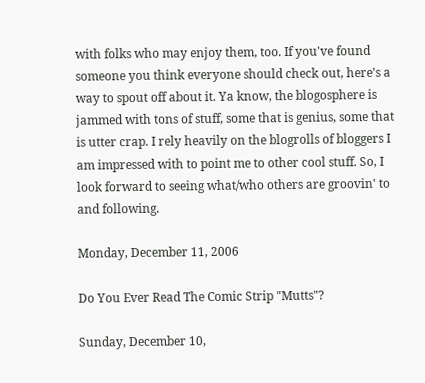with folks who may enjoy them, too. If you've found someone you think everyone should check out, here's a way to spout off about it. Ya know, the blogosphere is jammed with tons of stuff, some that is genius, some that is utter crap. I rely heavily on the blogrolls of bloggers I am impressed with to point me to other cool stuff. So, I look forward to seeing what/who others are groovin' to and following.

Monday, December 11, 2006

Do You Ever Read The Comic Strip "Mutts"?

Sunday, December 10,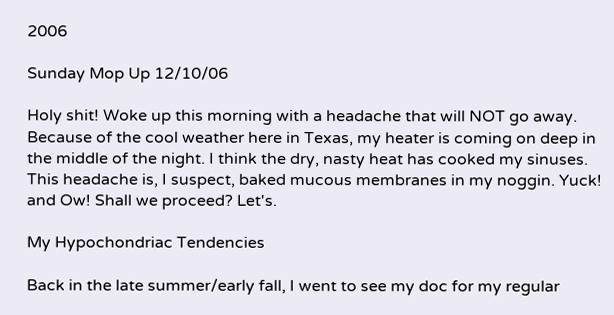2006

Sunday Mop Up 12/10/06

Holy shit! Woke up this morning with a headache that will NOT go away. Because of the cool weather here in Texas, my heater is coming on deep in the middle of the night. I think the dry, nasty heat has cooked my sinuses. This headache is, I suspect, baked mucous membranes in my noggin. Yuck! and Ow! Shall we proceed? Let's.

My Hypochondriac Tendencies

Back in the late summer/early fall, I went to see my doc for my regular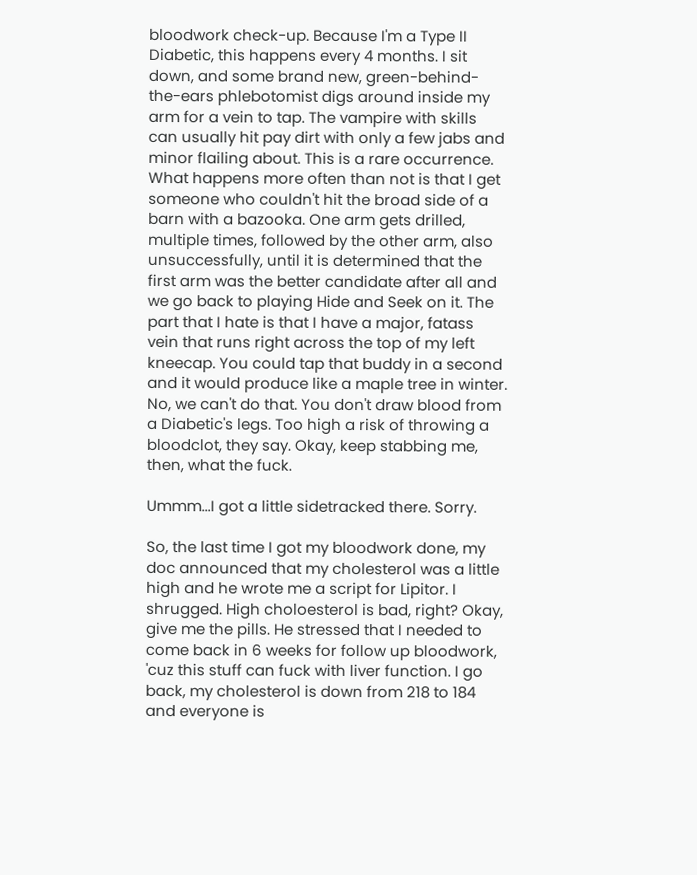bloodwork check-up. Because I'm a Type II Diabetic, this happens every 4 months. I sit down, and some brand new, green-behind-the-ears phlebotomist digs around inside my arm for a vein to tap. The vampire with skills can usually hit pay dirt with only a few jabs and minor flailing about. This is a rare occurrence. What happens more often than not is that I get someone who couldn't hit the broad side of a barn with a bazooka. One arm gets drilled, multiple times, followed by the other arm, also unsuccessfully, until it is determined that the first arm was the better candidate after all and we go back to playing Hide and Seek on it. The part that I hate is that I have a major, fatass vein that runs right across the top of my left kneecap. You could tap that buddy in a second and it would produce like a maple tree in winter. No, we can't do that. You don't draw blood from a Diabetic's legs. Too high a risk of throwing a bloodclot, they say. Okay, keep stabbing me, then, what the fuck.

Ummm...I got a little sidetracked there. Sorry.

So, the last time I got my bloodwork done, my doc announced that my cholesterol was a little high and he wrote me a script for Lipitor. I shrugged. High choloesterol is bad, right? Okay, give me the pills. He stressed that I needed to come back in 6 weeks for follow up bloodwork, 'cuz this stuff can fuck with liver function. I go back, my cholesterol is down from 218 to 184 and everyone is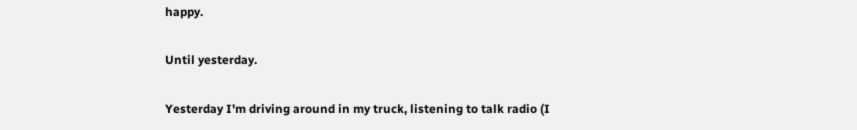happy.

Until yesterday.

Yesterday I'm driving around in my truck, listening to talk radio (I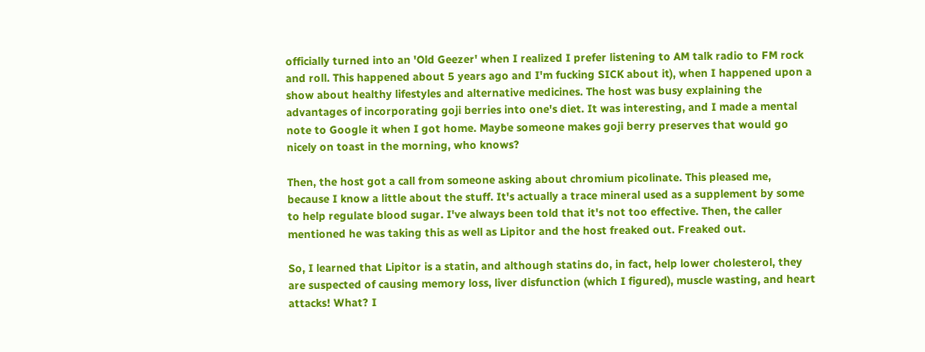officially turned into an 'Old Geezer' when I realized I prefer listening to AM talk radio to FM rock and roll. This happened about 5 years ago and I'm fucking SICK about it), when I happened upon a show about healthy lifestyles and alternative medicines. The host was busy explaining the advantages of incorporating goji berries into one's diet. It was interesting, and I made a mental note to Google it when I got home. Maybe someone makes goji berry preserves that would go nicely on toast in the morning, who knows?

Then, the host got a call from someone asking about chromium picolinate. This pleased me, because I know a little about the stuff. It's actually a trace mineral used as a supplement by some to help regulate blood sugar. I've always been told that it's not too effective. Then, the caller mentioned he was taking this as well as Lipitor and the host freaked out. Freaked out.

So, I learned that Lipitor is a statin, and although statins do, in fact, help lower cholesterol, they are suspected of causing memory loss, liver disfunction (which I figured), muscle wasting, and heart attacks! What? I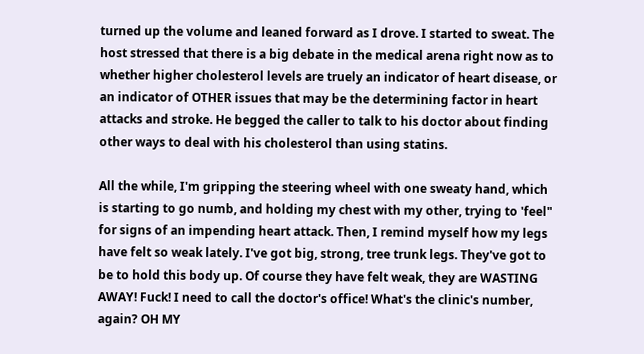turned up the volume and leaned forward as I drove. I started to sweat. The host stressed that there is a big debate in the medical arena right now as to whether higher cholesterol levels are truely an indicator of heart disease, or an indicator of OTHER issues that may be the determining factor in heart attacks and stroke. He begged the caller to talk to his doctor about finding other ways to deal with his cholesterol than using statins.

All the while, I'm gripping the steering wheel with one sweaty hand, which is starting to go numb, and holding my chest with my other, trying to 'feel" for signs of an impending heart attack. Then, I remind myself how my legs have felt so weak lately. I've got big, strong, tree trunk legs. They've got to be to hold this body up. Of course they have felt weak, they are WASTING AWAY! Fuck! I need to call the doctor's office! What's the clinic's number, again? OH MY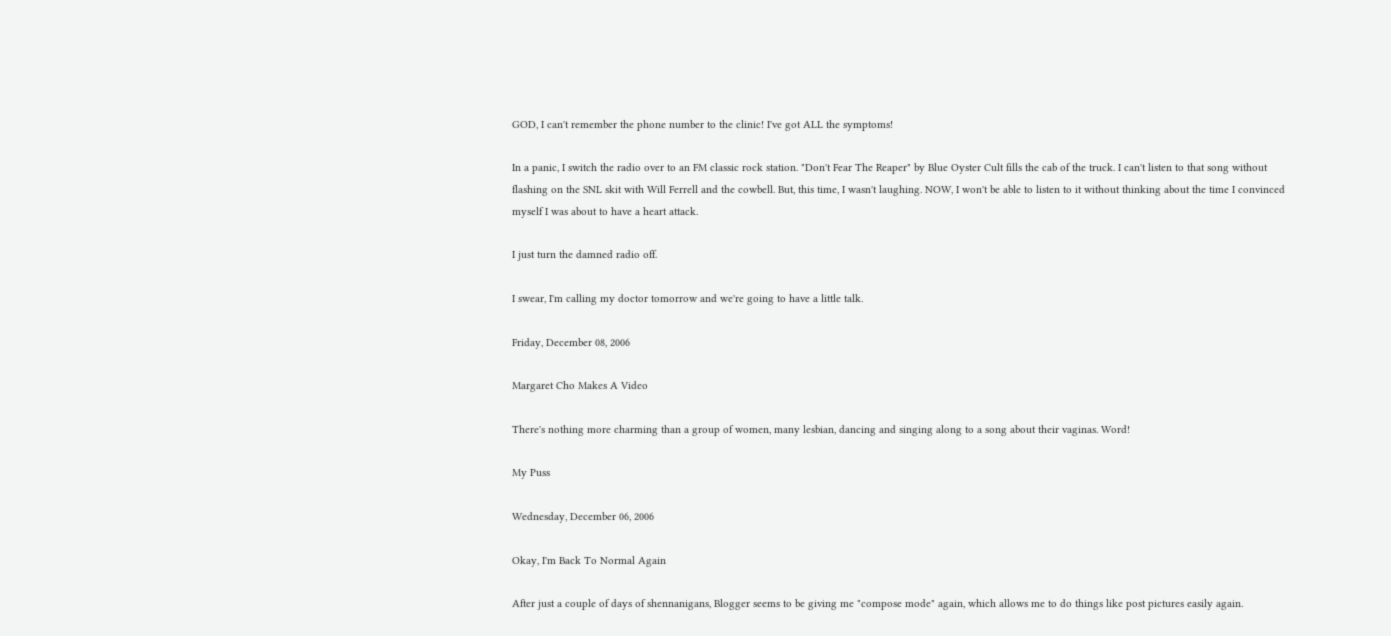GOD, I can't remember the phone number to the clinic! I've got ALL the symptoms!

In a panic, I switch the radio over to an FM classic rock station. "Don't Fear The Reaper" by Blue Oyster Cult fills the cab of the truck. I can't listen to that song without flashing on the SNL skit with Will Ferrell and the cowbell. But, this time, I wasn't laughing. NOW, I won't be able to listen to it without thinking about the time I convinced myself I was about to have a heart attack.

I just turn the damned radio off.

I swear, I'm calling my doctor tomorrow and we're going to have a little talk.

Friday, December 08, 2006

Margaret Cho Makes A Video

There's nothing more charming than a group of women, many lesbian, dancing and singing along to a song about their vaginas. Word!

My Puss

Wednesday, December 06, 2006

Okay, I'm Back To Normal Again

After just a couple of days of shennanigans, Blogger seems to be giving me "compose mode" again, which allows me to do things like post pictures easily again.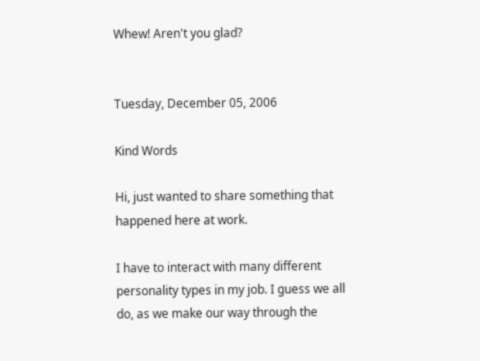Whew! Aren't you glad?


Tuesday, December 05, 2006

Kind Words

Hi, just wanted to share something that happened here at work.

I have to interact with many different personality types in my job. I guess we all do, as we make our way through the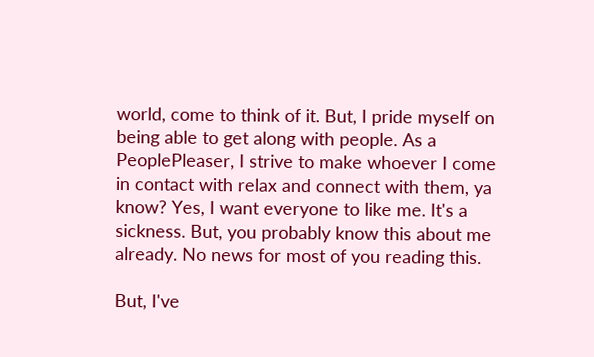world, come to think of it. But, I pride myself on being able to get along with people. As a PeoplePleaser, I strive to make whoever I come in contact with relax and connect with them, ya know? Yes, I want everyone to like me. It's a sickness. But, you probably know this about me already. No news for most of you reading this.

But, I've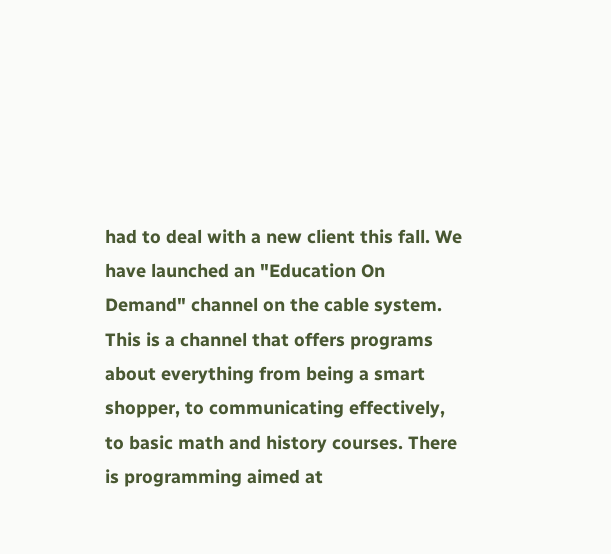had to deal with a new client this fall. We have launched an "Education On Demand" channel on the cable system. This is a channel that offers programs about everything from being a smart shopper, to communicating effectively, to basic math and history courses. There is programming aimed at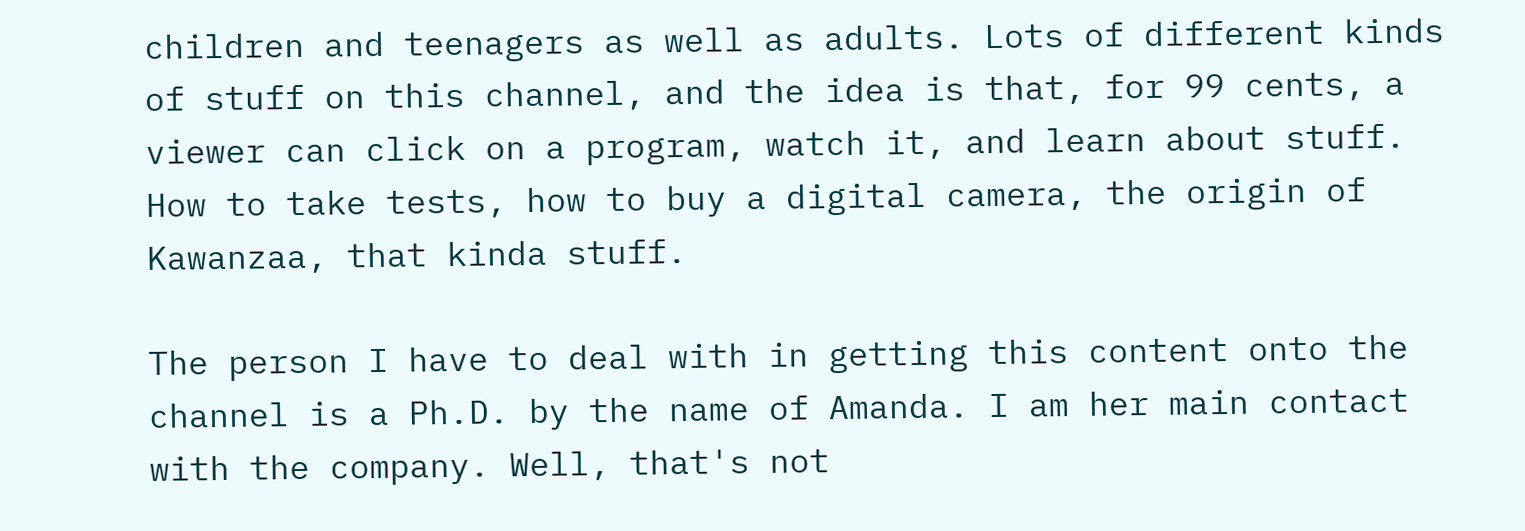children and teenagers as well as adults. Lots of different kinds of stuff on this channel, and the idea is that, for 99 cents, a viewer can click on a program, watch it, and learn about stuff. How to take tests, how to buy a digital camera, the origin of Kawanzaa, that kinda stuff.

The person I have to deal with in getting this content onto the channel is a Ph.D. by the name of Amanda. I am her main contact with the company. Well, that's not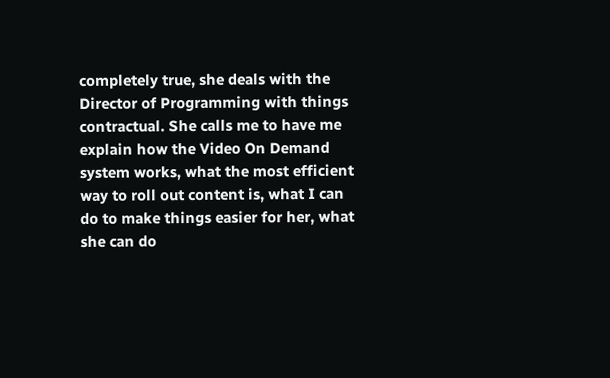completely true, she deals with the Director of Programming with things contractual. She calls me to have me explain how the Video On Demand system works, what the most efficient way to roll out content is, what I can do to make things easier for her, what she can do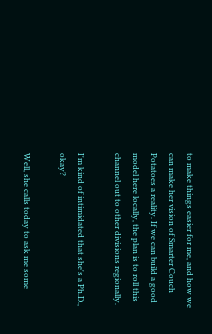to make things easier for me, and how we can make her vision of Smarter Couch Potatoes a reality. If we can build a good model here locally, the plan is to roll this channel out to other divisions regionally.

I'm kind of intimidated that she's a Ph.D., okay?

Well, she calls today to ask me some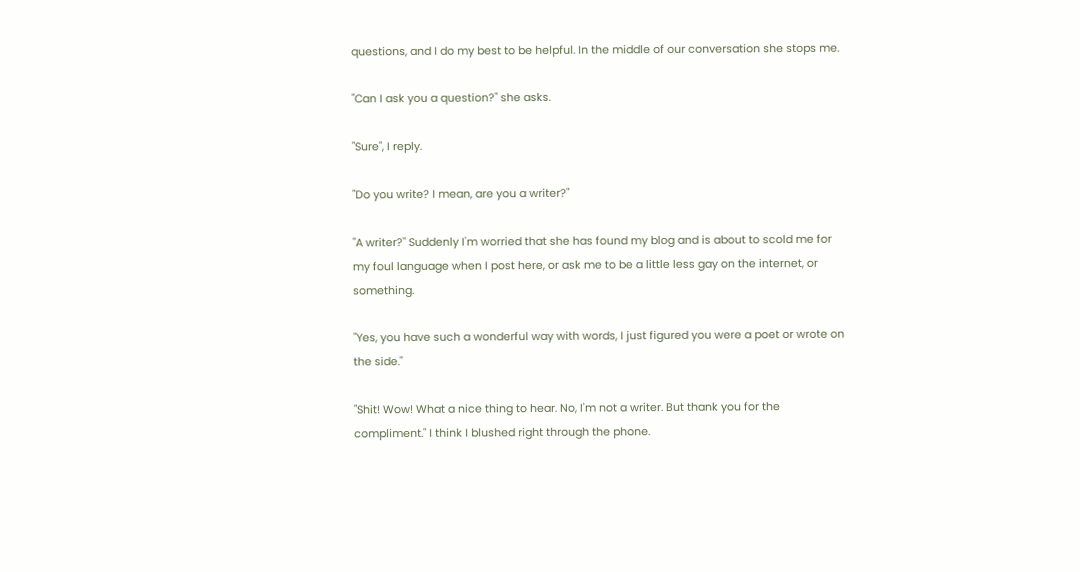questions, and I do my best to be helpful. In the middle of our conversation she stops me.

"Can I ask you a question?" she asks.

"Sure", I reply.

"Do you write? I mean, are you a writer?"

"A writer?" Suddenly I'm worried that she has found my blog and is about to scold me for my foul language when I post here, or ask me to be a little less gay on the internet, or something.

"Yes, you have such a wonderful way with words, I just figured you were a poet or wrote on the side."

"Shit! Wow! What a nice thing to hear. No, I'm not a writer. But thank you for the compliment." I think I blushed right through the phone.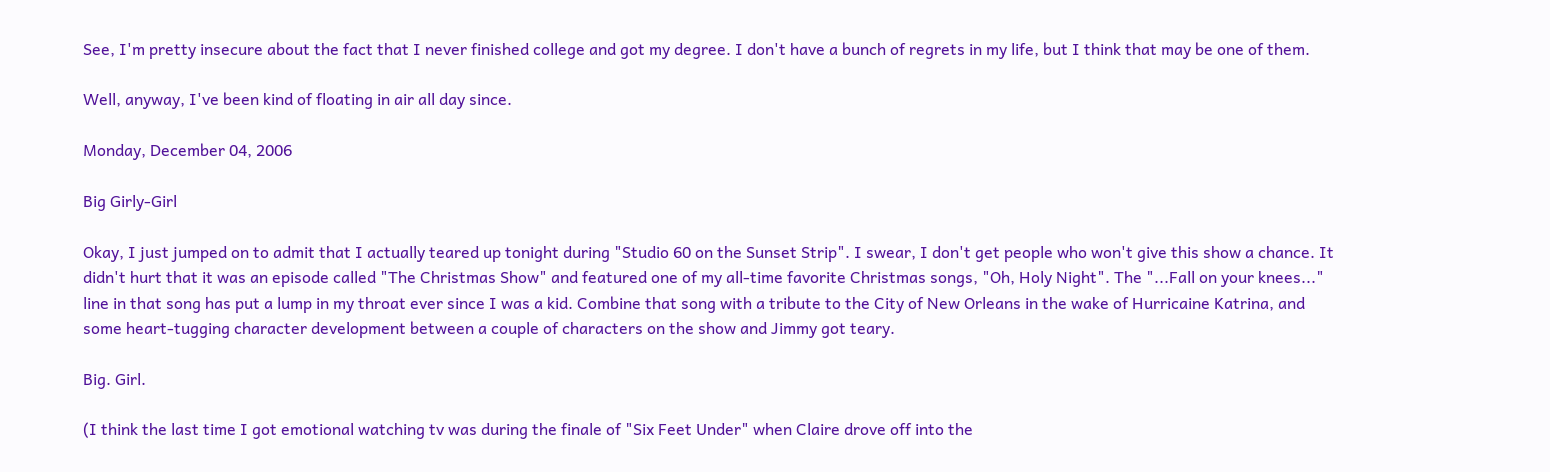See, I'm pretty insecure about the fact that I never finished college and got my degree. I don't have a bunch of regrets in my life, but I think that may be one of them.

Well, anyway, I've been kind of floating in air all day since.

Monday, December 04, 2006

Big Girly-Girl

Okay, I just jumped on to admit that I actually teared up tonight during "Studio 60 on the Sunset Strip". I swear, I don't get people who won't give this show a chance. It didn't hurt that it was an episode called "The Christmas Show" and featured one of my all-time favorite Christmas songs, "Oh, Holy Night". The "...Fall on your knees..." line in that song has put a lump in my throat ever since I was a kid. Combine that song with a tribute to the City of New Orleans in the wake of Hurricaine Katrina, and some heart-tugging character development between a couple of characters on the show and Jimmy got teary.

Big. Girl.

(I think the last time I got emotional watching tv was during the finale of "Six Feet Under" when Claire drove off into the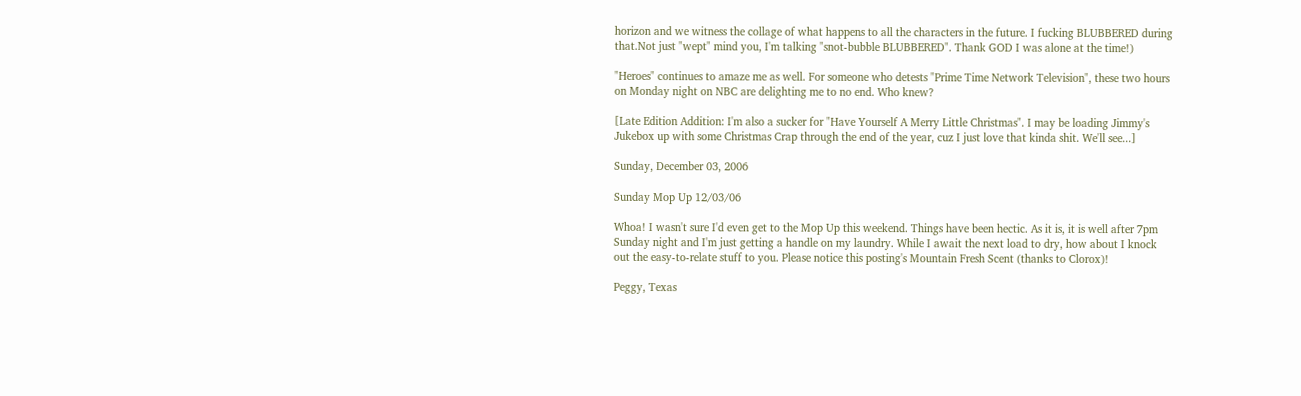horizon and we witness the collage of what happens to all the characters in the future. I fucking BLUBBERED during that.Not just "wept" mind you, I'm talking "snot-bubble BLUBBERED". Thank GOD I was alone at the time!)

"Heroes" continues to amaze me as well. For someone who detests "Prime Time Network Television", these two hours on Monday night on NBC are delighting me to no end. Who knew?

[Late Edition Addition: I'm also a sucker for "Have Yourself A Merry Little Christmas". I may be loading Jimmy's Jukebox up with some Christmas Crap through the end of the year, cuz I just love that kinda shit. We'll see...]

Sunday, December 03, 2006

Sunday Mop Up 12/03/06

Whoa! I wasn't sure I'd even get to the Mop Up this weekend. Things have been hectic. As it is, it is well after 7pm Sunday night and I'm just getting a handle on my laundry. While I await the next load to dry, how about I knock out the easy-to-relate stuff to you. Please notice this posting's Mountain Fresh Scent (thanks to Clorox)!

Peggy, Texas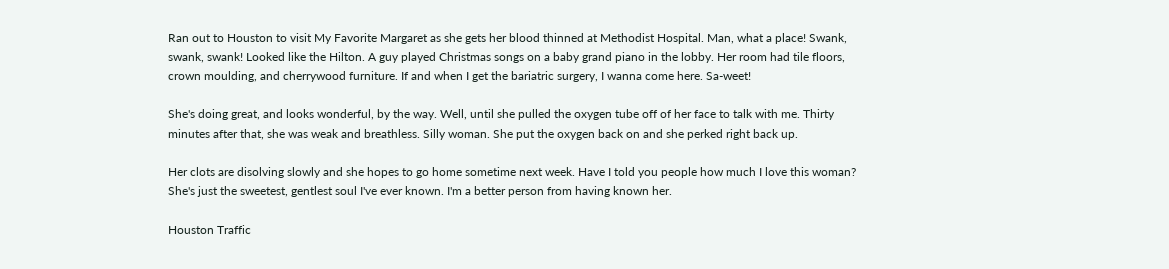Ran out to Houston to visit My Favorite Margaret as she gets her blood thinned at Methodist Hospital. Man, what a place! Swank, swank, swank! Looked like the Hilton. A guy played Christmas songs on a baby grand piano in the lobby. Her room had tile floors, crown moulding, and cherrywood furniture. If and when I get the bariatric surgery, I wanna come here. Sa-weet!

She's doing great, and looks wonderful, by the way. Well, until she pulled the oxygen tube off of her face to talk with me. Thirty minutes after that, she was weak and breathless. Silly woman. She put the oxygen back on and she perked right back up.

Her clots are disolving slowly and she hopes to go home sometime next week. Have I told you people how much I love this woman? She's just the sweetest, gentlest soul I've ever known. I'm a better person from having known her.

Houston Traffic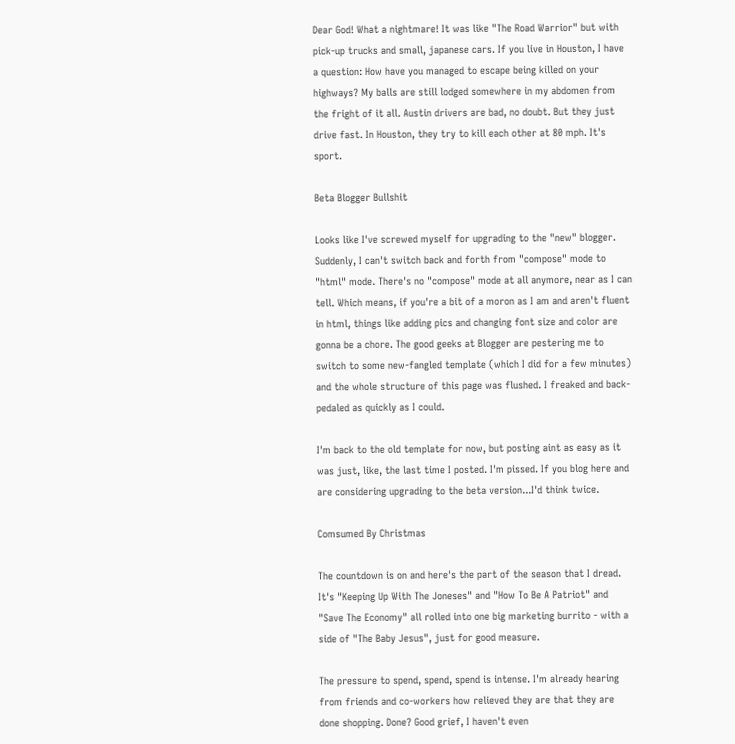Dear God! What a nightmare! It was like "The Road Warrior" but with pick-up trucks and small, japanese cars. If you live in Houston, I have a question: How have you managed to escape being killed on your highways? My balls are still lodged somewhere in my abdomen from the fright of it all. Austin drivers are bad, no doubt. But they just drive fast. In Houston, they try to kill each other at 80 mph. It's sport.

Beta Blogger Bullshit

Looks like I've screwed myself for upgrading to the "new" blogger. Suddenly, I can't switch back and forth from "compose" mode to "html" mode. There's no "compose" mode at all anymore, near as I can tell. Which means, if you're a bit of a moron as I am and aren't fluent in html, things like adding pics and changing font size and color are gonna be a chore. The good geeks at Blogger are pestering me to switch to some new-fangled template (which I did for a few minutes) and the whole structure of this page was flushed. I freaked and back-pedaled as quickly as I could.

I'm back to the old template for now, but posting aint as easy as it was just, like, the last time I posted. I'm pissed. If you blog here and are considering upgrading to the beta version...I'd think twice.

Comsumed By Christmas

The countdown is on and here's the part of the season that I dread. It's "Keeping Up With The Joneses" and "How To Be A Patriot" and "Save The Economy" all rolled into one big marketing burrito - with a side of "The Baby Jesus", just for good measure.

The pressure to spend, spend, spend is intense. I'm already hearing from friends and co-workers how relieved they are that they are done shopping. Done? Good grief, I haven't even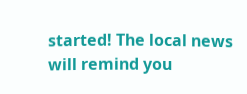started! The local news will remind you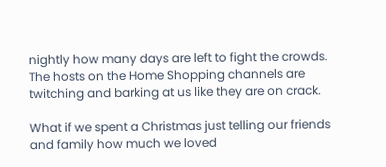nightly how many days are left to fight the crowds. The hosts on the Home Shopping channels are twitching and barking at us like they are on crack.

What if we spent a Christmas just telling our friends and family how much we loved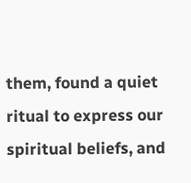them, found a quiet ritual to express our spiritual beliefs, and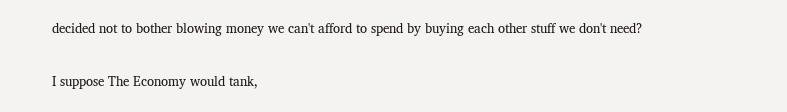decided not to bother blowing money we can't afford to spend by buying each other stuff we don't need?

I suppose The Economy would tank,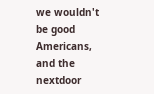we wouldn't be good Americans, and the nextdoor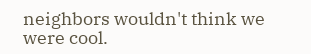neighbors wouldn't think we were cool.